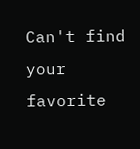Can't find your favorite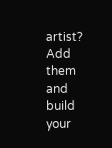artist?  Add them and build your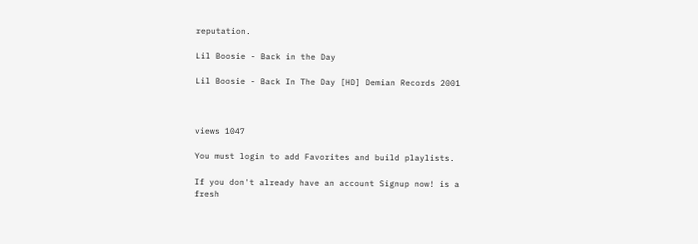reputation.

Lil Boosie - Back in the Day

Lil Boosie - Back In The Day [HD] Demian Records 2001



views 1047

You must login to add Favorites and build playlists.

If you don't already have an account Signup now! is a fresh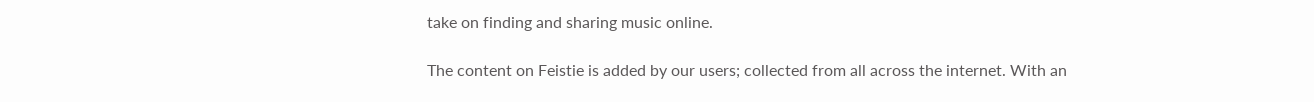take on finding and sharing music online.

The content on Feistie is added by our users; collected from all across the internet. With an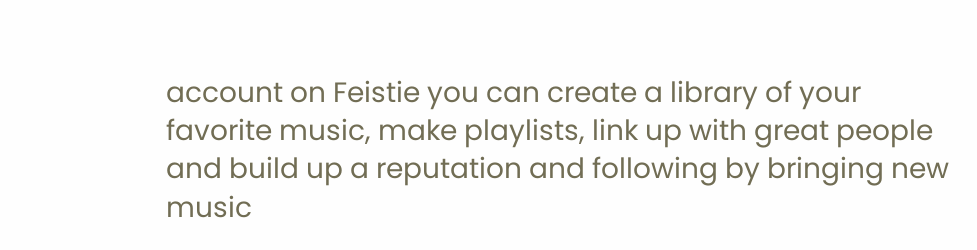account on Feistie you can create a library of your favorite music, make playlists, link up with great people and build up a reputation and following by bringing new music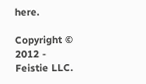here.

Copyright © 2012 - Feistie LLC.